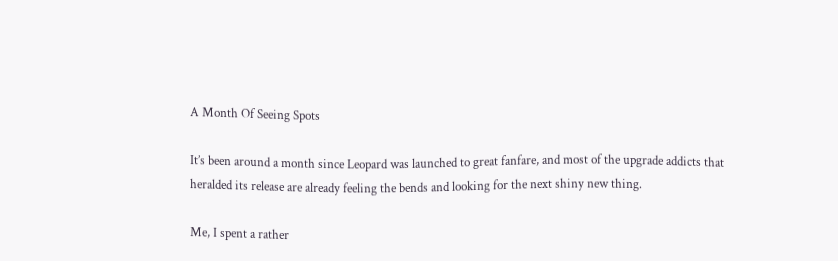A Month Of Seeing Spots

It’s been around a month since Leopard was launched to great fanfare, and most of the upgrade addicts that heralded its release are already feeling the bends and looking for the next shiny new thing.

Me, I spent a rather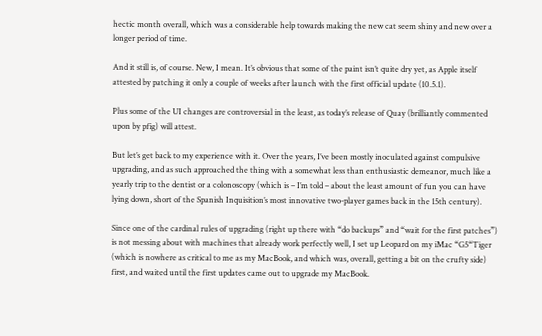hectic month overall, which was a considerable help towards making the new cat seem shiny and new over a longer period of time.

And it still is, of course. New, I mean. It’s obvious that some of the paint isn’t quite dry yet, as Apple itself attested by patching it only a couple of weeks after launch with the first official update (10.5.1).

Plus some of the UI changes are controversial in the least, as today’s release of Quay (brilliantly commented upon by pfig) will attest.

But let’s get back to my experience with it. Over the years, I’ve been mostly inoculated against compulsive upgrading, and as such approached the thing with a somewhat less than enthusiastic demeanor, much like a yearly trip to the dentist or a colonoscopy (which is – I’m told – about the least amount of fun you can have lying down, short of the Spanish Inquisition’s most innovative two-player games back in the 15th century).

Since one of the cardinal rules of upgrading (right up there with “do backups” and “wait for the first patches”) is not messing about with machines that already work perfectly well, I set up Leopard on my iMac “G5“Tiger (which is nowhere as critical to me as my MacBook, and which was, overall, getting a bit on the crufty side) first, and waited until the first updates came out to upgrade my MacBook.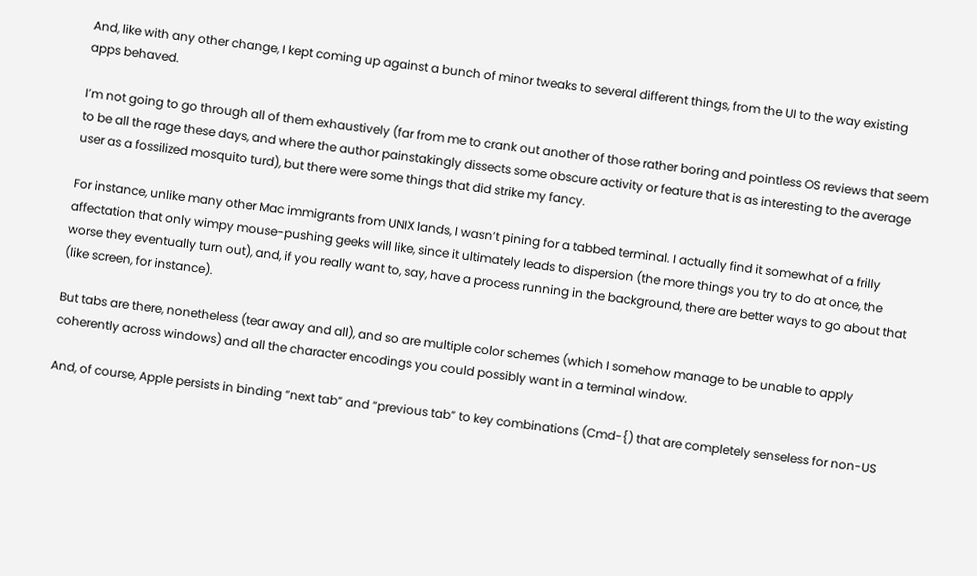And, like with any other change, I kept coming up against a bunch of minor tweaks to several different things, from the UI to the way existing apps behaved.

I’m not going to go through all of them exhaustively (far from me to crank out another of those rather boring and pointless OS reviews that seem to be all the rage these days, and where the author painstakingly dissects some obscure activity or feature that is as interesting to the average user as a fossilized mosquito turd), but there were some things that did strike my fancy.

For instance, unlike many other Mac immigrants from UNIX lands, I wasn’t pining for a tabbed terminal. I actually find it somewhat of a frilly affectation that only wimpy mouse-pushing geeks will like, since it ultimately leads to dispersion (the more things you try to do at once, the worse they eventually turn out), and, if you really want to, say, have a process running in the background, there are better ways to go about that (like screen, for instance).

But tabs are there, nonetheless (tear away and all), and so are multiple color schemes (which I somehow manage to be unable to apply coherently across windows) and all the character encodings you could possibly want in a terminal window.

And, of course, Apple persists in binding “next tab” and “previous tab” to key combinations (Cmd-{) that are completely senseless for non-US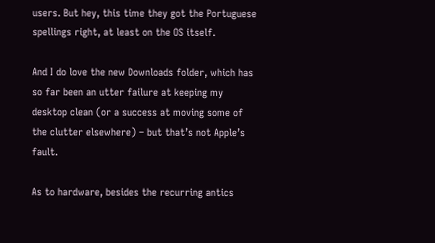users. But hey, this time they got the Portuguese spellings right, at least on the OS itself.

And I do love the new Downloads folder, which has so far been an utter failure at keeping my desktop clean (or a success at moving some of the clutter elsewhere) – but that’s not Apple’s fault.

As to hardware, besides the recurring antics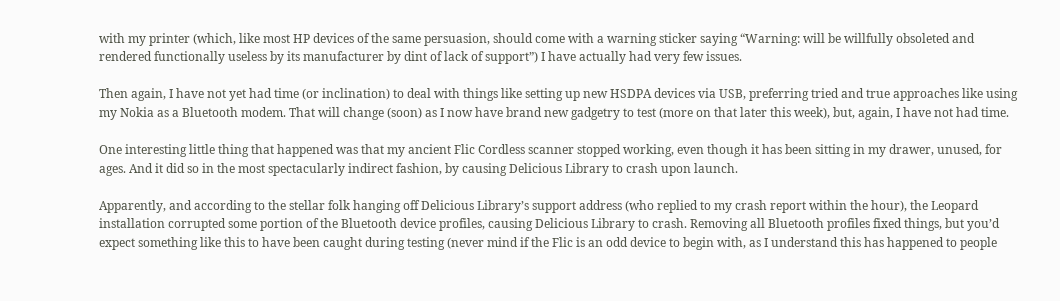with my printer (which, like most HP devices of the same persuasion, should come with a warning sticker saying “Warning: will be willfully obsoleted and rendered functionally useless by its manufacturer by dint of lack of support”) I have actually had very few issues.

Then again, I have not yet had time (or inclination) to deal with things like setting up new HSDPA devices via USB, preferring tried and true approaches like using my Nokia as a Bluetooth modem. That will change (soon) as I now have brand new gadgetry to test (more on that later this week), but, again, I have not had time.

One interesting little thing that happened was that my ancient Flic Cordless scanner stopped working, even though it has been sitting in my drawer, unused, for ages. And it did so in the most spectacularly indirect fashion, by causing Delicious Library to crash upon launch.

Apparently, and according to the stellar folk hanging off Delicious Library’s support address (who replied to my crash report within the hour), the Leopard installation corrupted some portion of the Bluetooth device profiles, causing Delicious Library to crash. Removing all Bluetooth profiles fixed things, but you’d expect something like this to have been caught during testing (never mind if the Flic is an odd device to begin with, as I understand this has happened to people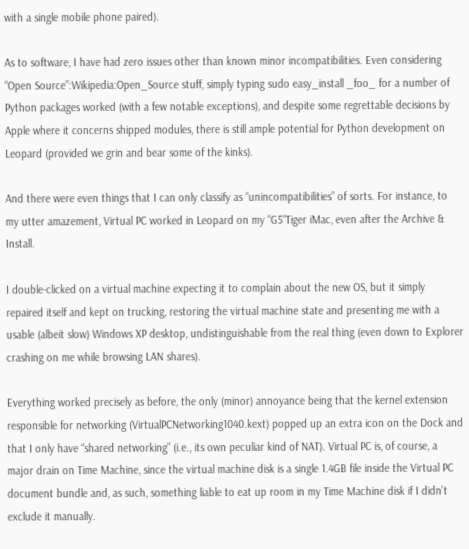with a single mobile phone paired).

As to software, I have had zero issues other than known minor incompatibilities. Even considering “Open Source”:Wikipedia:Open_Source stuff, simply typing sudo easy_install _foo_ for a number of Python packages worked (with a few notable exceptions), and despite some regrettable decisions by Apple where it concerns shipped modules, there is still ample potential for Python development on Leopard (provided we grin and bear some of the kinks).

And there were even things that I can only classify as “unincompatibilities” of sorts. For instance, to my utter amazement, Virtual PC worked in Leopard on my “G5“Tiger iMac, even after the Archive & Install.

I double-clicked on a virtual machine expecting it to complain about the new OS, but it simply repaired itself and kept on trucking, restoring the virtual machine state and presenting me with a usable (albeit slow) Windows XP desktop, undistinguishable from the real thing (even down to Explorer crashing on me while browsing LAN shares).

Everything worked precisely as before, the only (minor) annoyance being that the kernel extension responsible for networking (VirtualPCNetworking1040.kext) popped up an extra icon on the Dock and that I only have “shared networking” (i.e., its own peculiar kind of NAT). Virtual PC is, of course, a major drain on Time Machine, since the virtual machine disk is a single 1.4GB file inside the Virtual PC document bundle and, as such, something liable to eat up room in my Time Machine disk if I didn’t exclude it manually.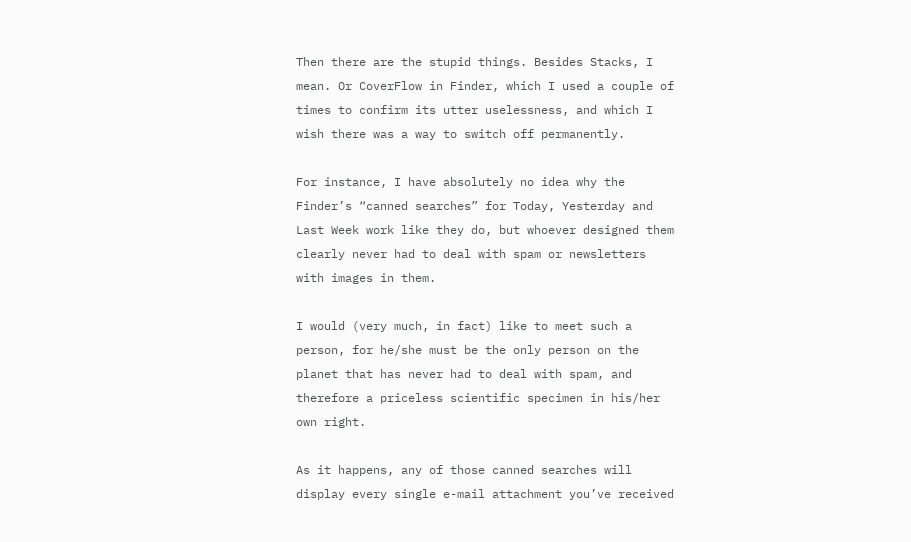Then there are the stupid things. Besides Stacks, I mean. Or CoverFlow in Finder, which I used a couple of times to confirm its utter uselessness, and which I wish there was a way to switch off permanently.

For instance, I have absolutely no idea why the Finder’s “canned searches” for Today, Yesterday and Last Week work like they do, but whoever designed them clearly never had to deal with spam or newsletters with images in them.

I would (very much, in fact) like to meet such a person, for he/she must be the only person on the planet that has never had to deal with spam, and therefore a priceless scientific specimen in his/her own right.

As it happens, any of those canned searches will display every single e-mail attachment you’ve received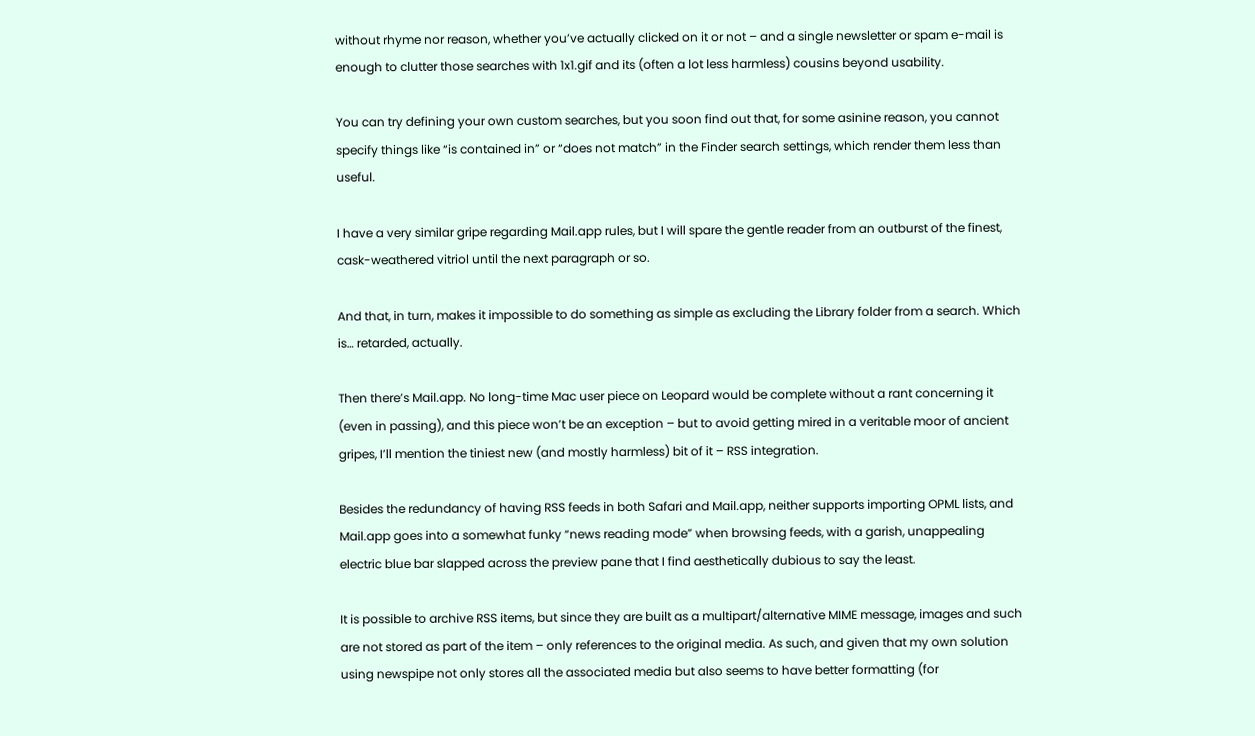without rhyme nor reason, whether you’ve actually clicked on it or not – and a single newsletter or spam e-mail is enough to clutter those searches with 1x1.gif and its (often a lot less harmless) cousins beyond usability.

You can try defining your own custom searches, but you soon find out that, for some asinine reason, you cannot specify things like “is contained in” or “does not match” in the Finder search settings, which render them less than useful.

I have a very similar gripe regarding Mail.app rules, but I will spare the gentle reader from an outburst of the finest, cask-weathered vitriol until the next paragraph or so.

And that, in turn, makes it impossible to do something as simple as excluding the Library folder from a search. Which is… retarded, actually.

Then there’s Mail.app. No long-time Mac user piece on Leopard would be complete without a rant concerning it (even in passing), and this piece won’t be an exception – but to avoid getting mired in a veritable moor of ancient gripes, I’ll mention the tiniest new (and mostly harmless) bit of it – RSS integration.

Besides the redundancy of having RSS feeds in both Safari and Mail.app, neither supports importing OPML lists, and Mail.app goes into a somewhat funky “news reading mode” when browsing feeds, with a garish, unappealing electric blue bar slapped across the preview pane that I find aesthetically dubious to say the least.

It is possible to archive RSS items, but since they are built as a multipart/alternative MIME message, images and such are not stored as part of the item – only references to the original media. As such, and given that my own solution using newspipe not only stores all the associated media but also seems to have better formatting (for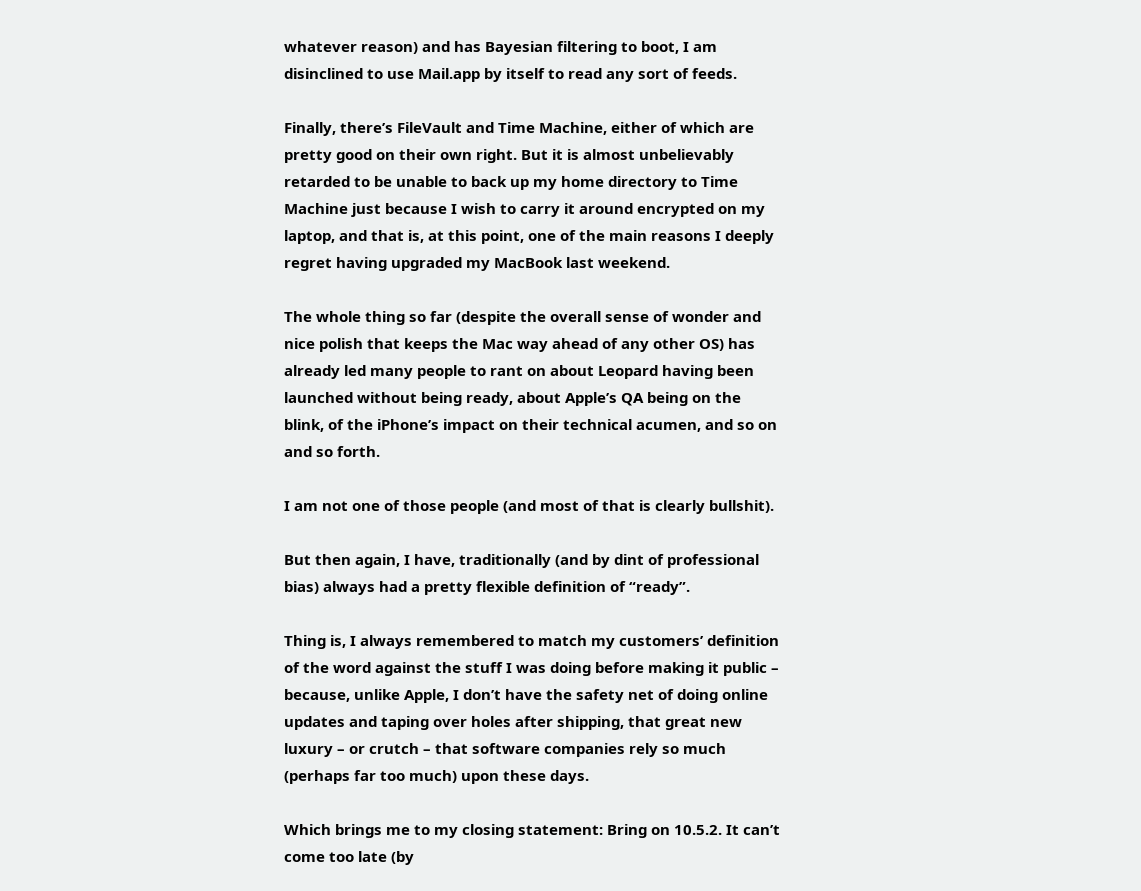whatever reason) and has Bayesian filtering to boot, I am disinclined to use Mail.app by itself to read any sort of feeds.

Finally, there’s FileVault and Time Machine, either of which are pretty good on their own right. But it is almost unbelievably retarded to be unable to back up my home directory to Time Machine just because I wish to carry it around encrypted on my laptop, and that is, at this point, one of the main reasons I deeply regret having upgraded my MacBook last weekend.

The whole thing so far (despite the overall sense of wonder and nice polish that keeps the Mac way ahead of any other OS) has already led many people to rant on about Leopard having been launched without being ready, about Apple’s QA being on the blink, of the iPhone’s impact on their technical acumen, and so on and so forth.

I am not one of those people (and most of that is clearly bullshit).

But then again, I have, traditionally (and by dint of professional bias) always had a pretty flexible definition of “ready”.

Thing is, I always remembered to match my customers’ definition of the word against the stuff I was doing before making it public – because, unlike Apple, I don’t have the safety net of doing online updates and taping over holes after shipping, that great new luxury – or crutch – that software companies rely so much (perhaps far too much) upon these days.

Which brings me to my closing statement: Bring on 10.5.2. It can’t come too late (by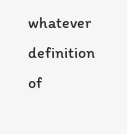whatever definition of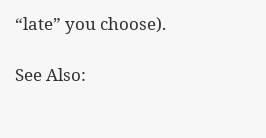“late” you choose).

See Also: